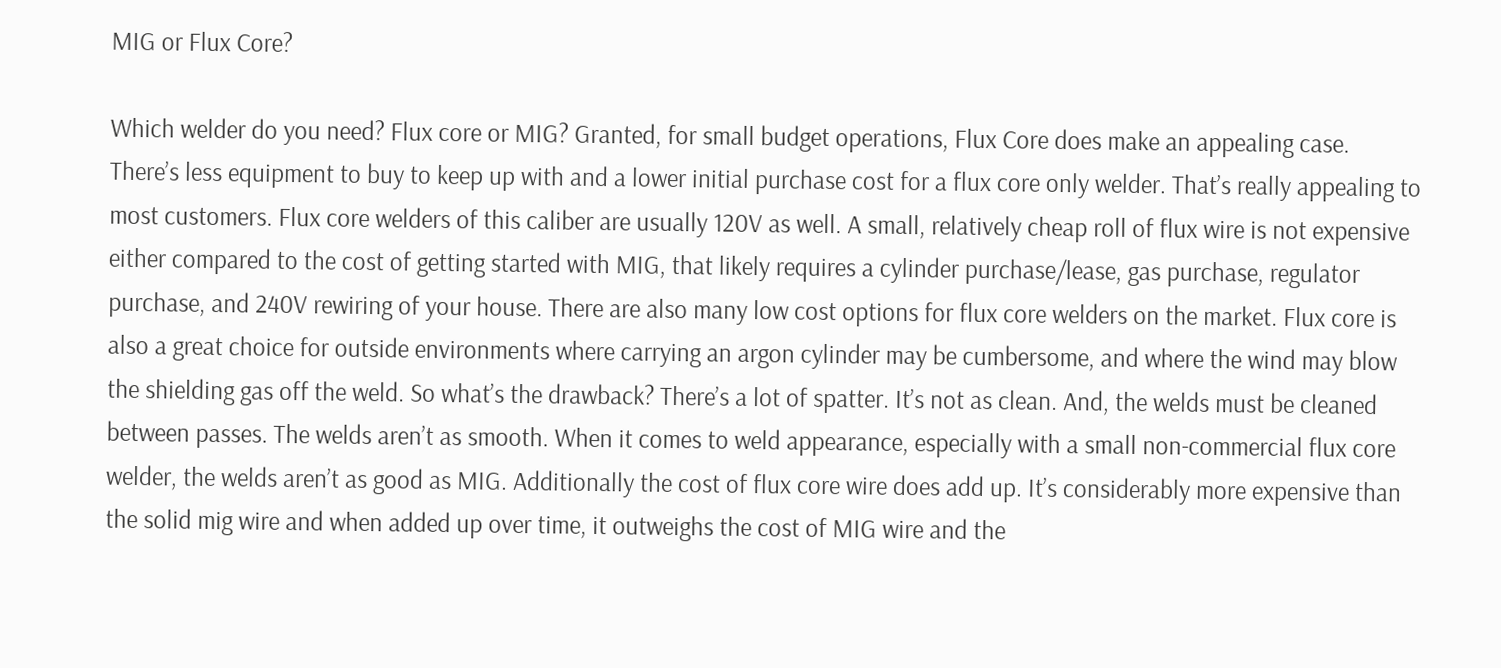MIG or Flux Core?

Which welder do you need? Flux core or MIG? Granted, for small budget operations, Flux Core does make an appealing case. There’s less equipment to buy to keep up with and a lower initial purchase cost for a flux core only welder. That’s really appealing to most customers. Flux core welders of this caliber are usually 120V as well. A small, relatively cheap roll of flux wire is not expensive either compared to the cost of getting started with MIG, that likely requires a cylinder purchase/lease, gas purchase, regulator purchase, and 240V rewiring of your house. There are also many low cost options for flux core welders on the market. Flux core is also a great choice for outside environments where carrying an argon cylinder may be cumbersome, and where the wind may blow the shielding gas off the weld. So what’s the drawback? There’s a lot of spatter. It’s not as clean. And, the welds must be cleaned between passes. The welds aren’t as smooth. When it comes to weld appearance, especially with a small non-commercial flux core welder, the welds aren’t as good as MIG. Additionally the cost of flux core wire does add up. It’s considerably more expensive than the solid mig wire and when added up over time, it outweighs the cost of MIG wire and the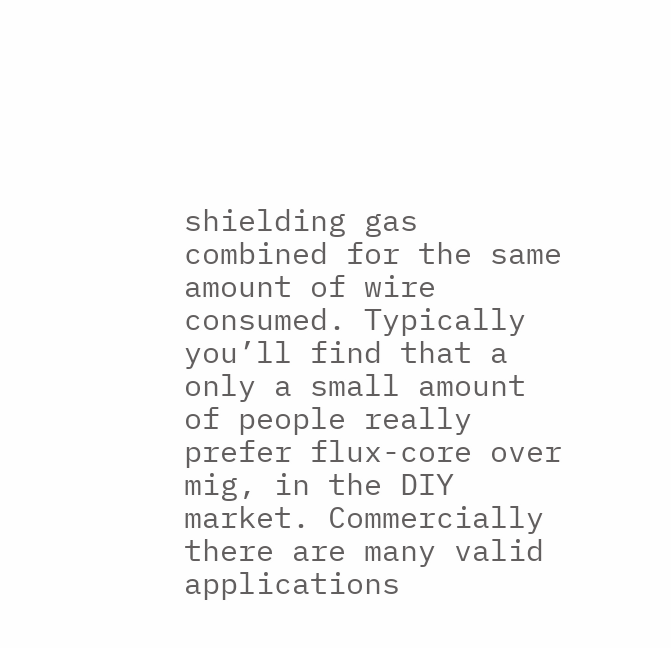shielding gas combined for the same amount of wire consumed. Typically you’ll find that a only a small amount of people really prefer flux-core over mig, in the DIY market. Commercially there are many valid applications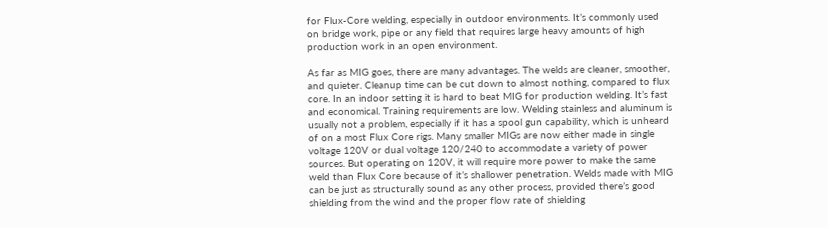for Flux-Core welding, especially in outdoor environments. It’s commonly used on bridge work, pipe or any field that requires large heavy amounts of high production work in an open environment.

As far as MIG goes, there are many advantages. The welds are cleaner, smoother, and quieter. Cleanup time can be cut down to almost nothing, compared to flux core. In an indoor setting it is hard to beat MIG for production welding. It’s fast and economical. Training requirements are low. Welding stainless and aluminum is usually not a problem, especially if it has a spool gun capability, which is unheard of on a most Flux Core rigs. Many smaller MIGs are now either made in single voltage 120V or dual voltage 120/240 to accommodate a variety of power sources. But operating on 120V, it will require more power to make the same weld than Flux Core because of it’s shallower penetration. Welds made with MIG can be just as structurally sound as any other process, provided there’s good shielding from the wind and the proper flow rate of shielding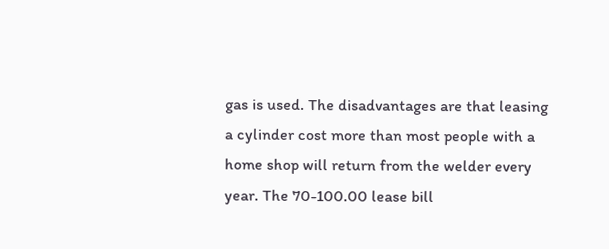gas is used. The disadvantages are that leasing a cylinder cost more than most people with a home shop will return from the welder every year. The 70-100.00 lease bill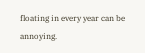floating in every year can be annoying.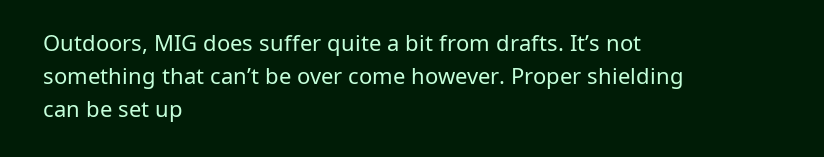Outdoors, MIG does suffer quite a bit from drafts. It’s not something that can’t be over come however. Proper shielding can be set up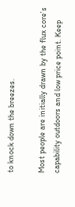to knock down the breezes.

Most people are initially drawn by the flux core’s capability outdoors and low price point. Keep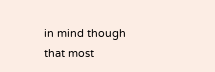in mind though that most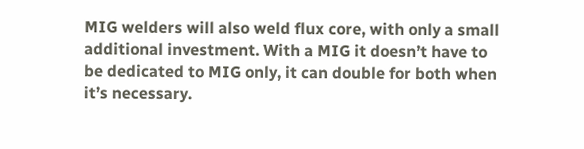MIG welders will also weld flux core, with only a small additional investment. With a MIG it doesn’t have to be dedicated to MIG only, it can double for both when it’s necessary.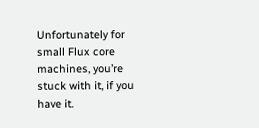Unfortunately for small Flux core machines, you’re stuck with it, if you have it.